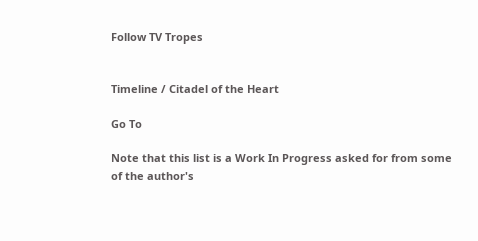Follow TV Tropes


Timeline / Citadel of the Heart

Go To

Note that this list is a Work In Progress asked for from some of the author's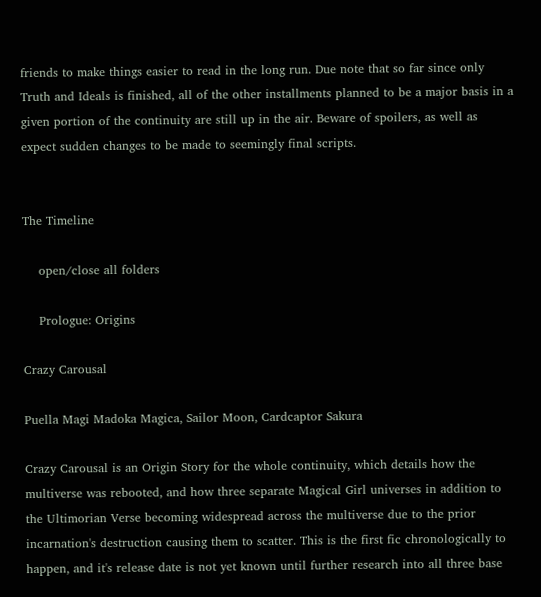friends to make things easier to read in the long run. Due note that so far since only Truth and Ideals is finished, all of the other installments planned to be a major basis in a given portion of the continuity are still up in the air. Beware of spoilers, as well as expect sudden changes to be made to seemingly final scripts.


The Timeline

    open/close all folders

    Prologue: Origins

Crazy Carousal

Puella Magi Madoka Magica, Sailor Moon, Cardcaptor Sakura

Crazy Carousal is an Origin Story for the whole continuity, which details how the multiverse was rebooted, and how three separate Magical Girl universes in addition to the Ultimorian Verse becoming widespread across the multiverse due to the prior incarnation's destruction causing them to scatter. This is the first fic chronologically to happen, and it's release date is not yet known until further research into all three base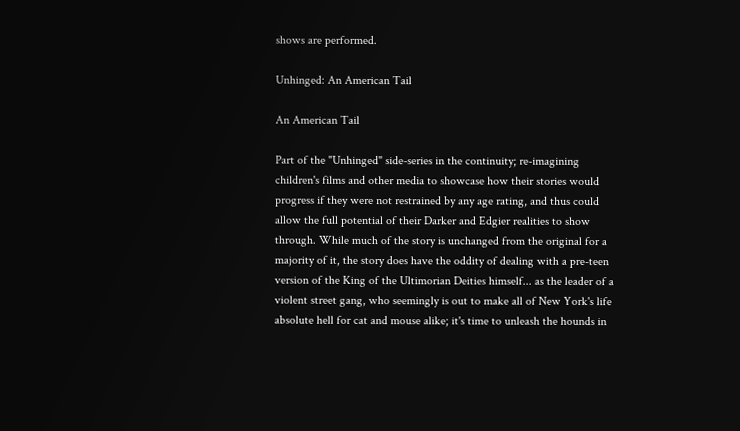shows are performed.

Unhinged: An American Tail

An American Tail

Part of the "Unhinged" side-series in the continuity; re-imagining children's films and other media to showcase how their stories would progress if they were not restrained by any age rating, and thus could allow the full potential of their Darker and Edgier realities to show through. While much of the story is unchanged from the original for a majority of it, the story does have the oddity of dealing with a pre-teen version of the King of the Ultimorian Deities himself... as the leader of a violent street gang, who seemingly is out to make all of New York's life absolute hell for cat and mouse alike; it's time to unleash the hounds in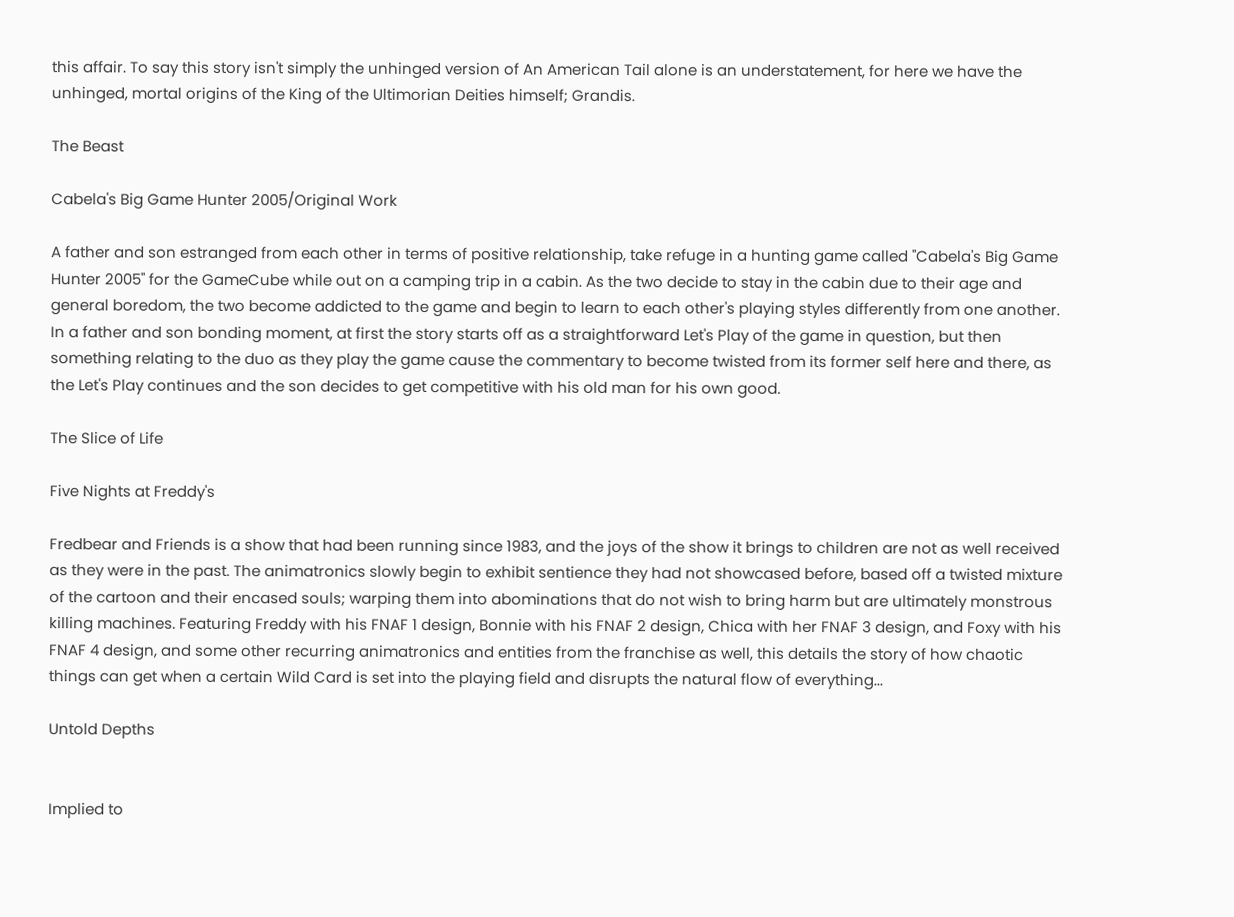this affair. To say this story isn't simply the unhinged version of An American Tail alone is an understatement, for here we have the unhinged, mortal origins of the King of the Ultimorian Deities himself; Grandis.

The Beast

Cabela's Big Game Hunter 2005/Original Work

A father and son estranged from each other in terms of positive relationship, take refuge in a hunting game called "Cabela's Big Game Hunter 2005" for the GameCube while out on a camping trip in a cabin. As the two decide to stay in the cabin due to their age and general boredom, the two become addicted to the game and begin to learn to each other's playing styles differently from one another. In a father and son bonding moment, at first the story starts off as a straightforward Let's Play of the game in question, but then something relating to the duo as they play the game cause the commentary to become twisted from its former self here and there, as the Let's Play continues and the son decides to get competitive with his old man for his own good.

The Slice of Life

Five Nights at Freddy's

Fredbear and Friends is a show that had been running since 1983, and the joys of the show it brings to children are not as well received as they were in the past. The animatronics slowly begin to exhibit sentience they had not showcased before, based off a twisted mixture of the cartoon and their encased souls; warping them into abominations that do not wish to bring harm but are ultimately monstrous killing machines. Featuring Freddy with his FNAF 1 design, Bonnie with his FNAF 2 design, Chica with her FNAF 3 design, and Foxy with his FNAF 4 design, and some other recurring animatronics and entities from the franchise as well, this details the story of how chaotic things can get when a certain Wild Card is set into the playing field and disrupts the natural flow of everything...

Untold Depths


Implied to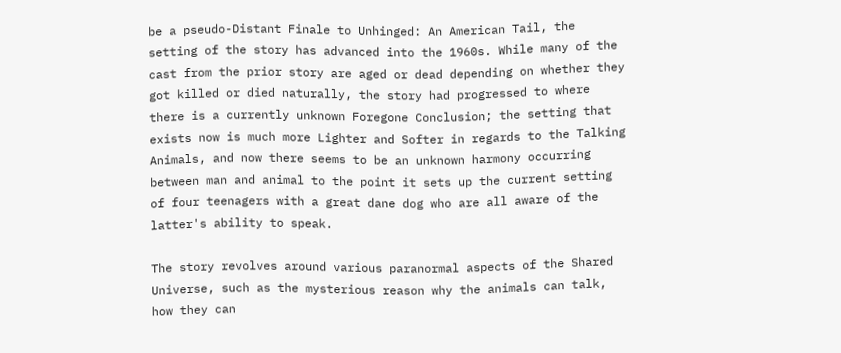be a pseudo-Distant Finale to Unhinged: An American Tail, the setting of the story has advanced into the 1960s. While many of the cast from the prior story are aged or dead depending on whether they got killed or died naturally, the story had progressed to where there is a currently unknown Foregone Conclusion; the setting that exists now is much more Lighter and Softer in regards to the Talking Animals, and now there seems to be an unknown harmony occurring between man and animal to the point it sets up the current setting of four teenagers with a great dane dog who are all aware of the latter's ability to speak.

The story revolves around various paranormal aspects of the Shared Universe, such as the mysterious reason why the animals can talk, how they can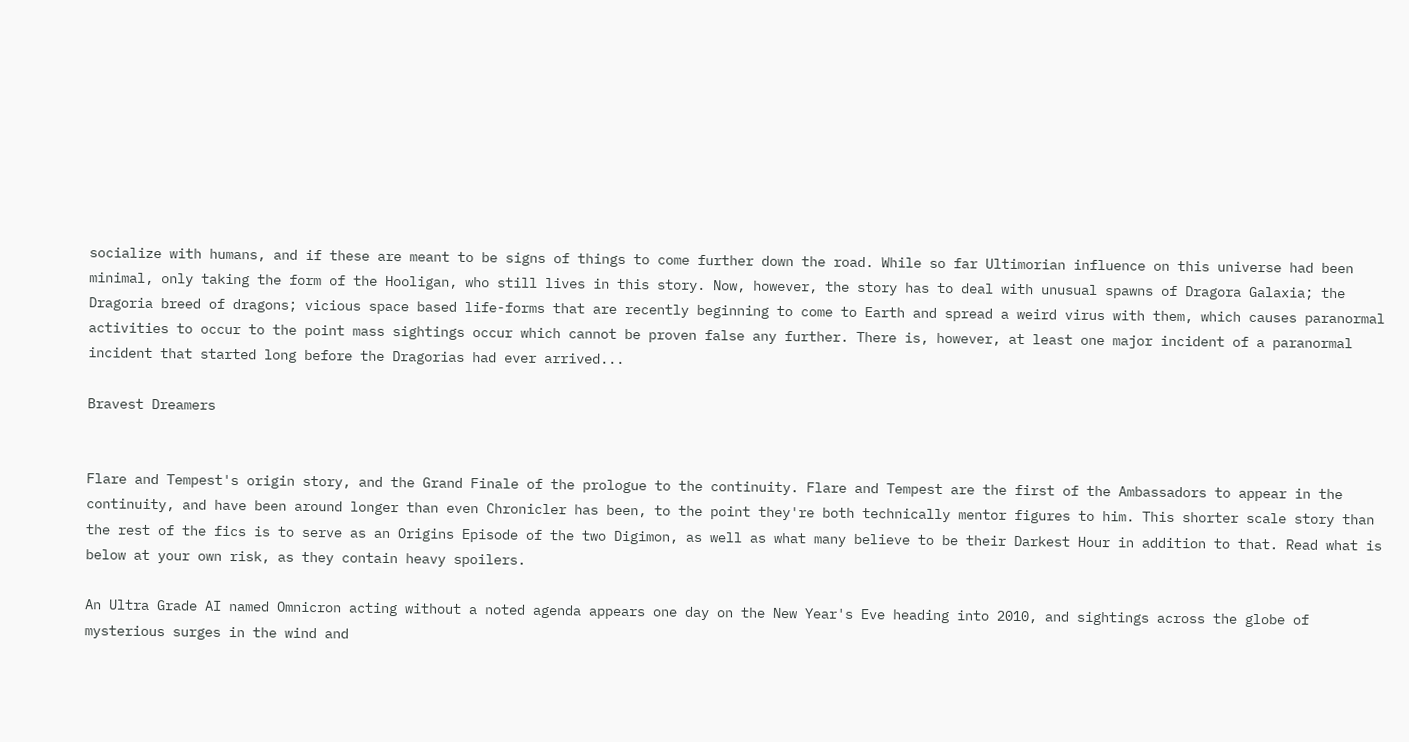socialize with humans, and if these are meant to be signs of things to come further down the road. While so far Ultimorian influence on this universe had been minimal, only taking the form of the Hooligan, who still lives in this story. Now, however, the story has to deal with unusual spawns of Dragora Galaxia; the Dragoria breed of dragons; vicious space based life-forms that are recently beginning to come to Earth and spread a weird virus with them, which causes paranormal activities to occur to the point mass sightings occur which cannot be proven false any further. There is, however, at least one major incident of a paranormal incident that started long before the Dragorias had ever arrived...

Bravest Dreamers


Flare and Tempest's origin story, and the Grand Finale of the prologue to the continuity. Flare and Tempest are the first of the Ambassadors to appear in the continuity, and have been around longer than even Chronicler has been, to the point they're both technically mentor figures to him. This shorter scale story than the rest of the fics is to serve as an Origins Episode of the two Digimon, as well as what many believe to be their Darkest Hour in addition to that. Read what is below at your own risk, as they contain heavy spoilers.

An Ultra Grade AI named Omnicron acting without a noted agenda appears one day on the New Year's Eve heading into 2010, and sightings across the globe of mysterious surges in the wind and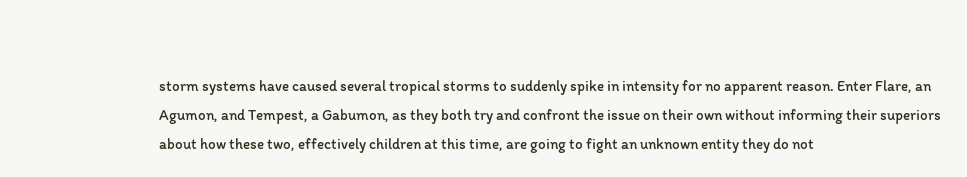storm systems have caused several tropical storms to suddenly spike in intensity for no apparent reason. Enter Flare, an Agumon, and Tempest, a Gabumon, as they both try and confront the issue on their own without informing their superiors about how these two, effectively children at this time, are going to fight an unknown entity they do not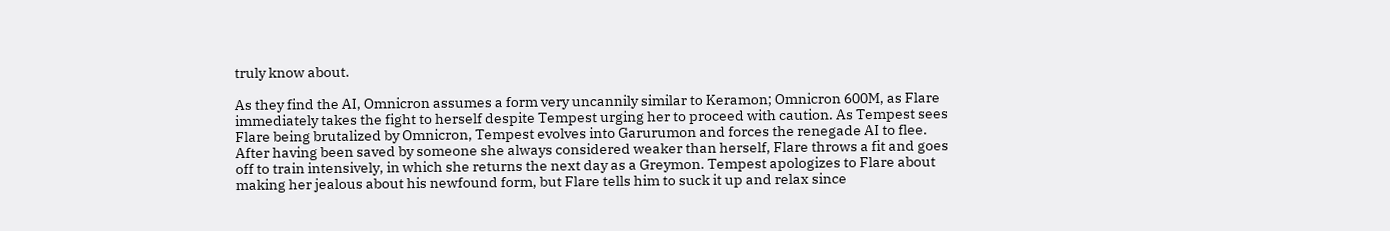truly know about.

As they find the AI, Omnicron assumes a form very uncannily similar to Keramon; Omnicron 600M, as Flare immediately takes the fight to herself despite Tempest urging her to proceed with caution. As Tempest sees Flare being brutalized by Omnicron, Tempest evolves into Garurumon and forces the renegade AI to flee. After having been saved by someone she always considered weaker than herself, Flare throws a fit and goes off to train intensively, in which she returns the next day as a Greymon. Tempest apologizes to Flare about making her jealous about his newfound form, but Flare tells him to suck it up and relax since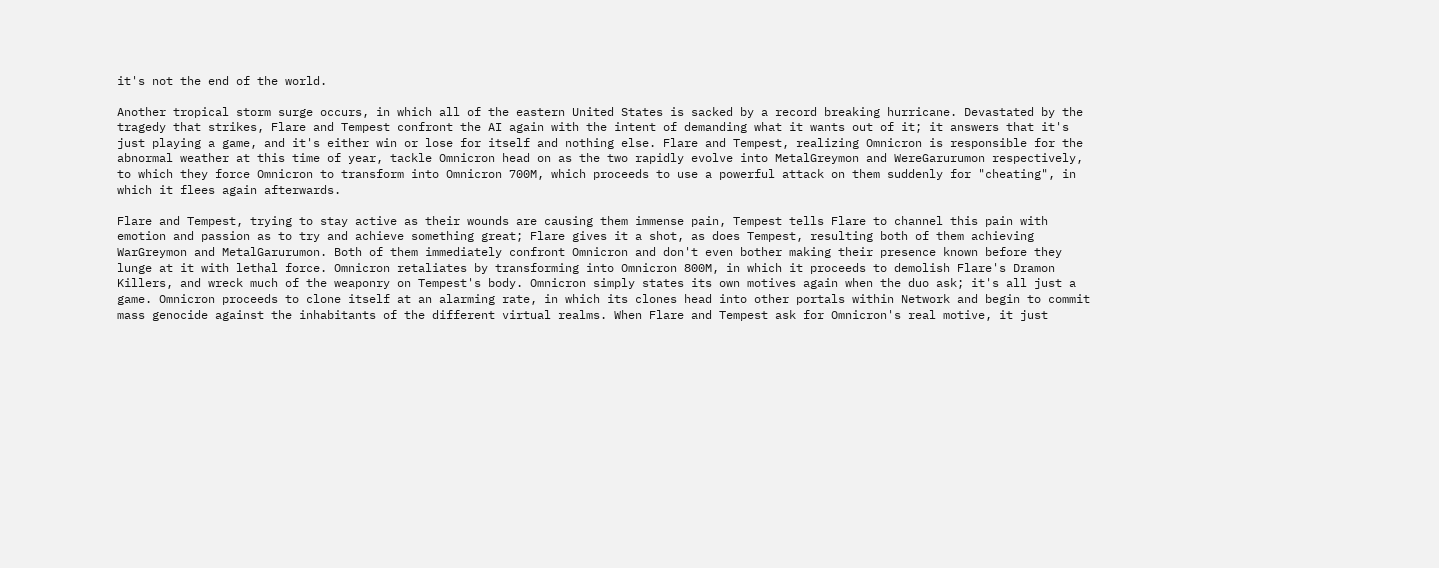it's not the end of the world.

Another tropical storm surge occurs, in which all of the eastern United States is sacked by a record breaking hurricane. Devastated by the tragedy that strikes, Flare and Tempest confront the AI again with the intent of demanding what it wants out of it; it answers that it's just playing a game, and it's either win or lose for itself and nothing else. Flare and Tempest, realizing Omnicron is responsible for the abnormal weather at this time of year, tackle Omnicron head on as the two rapidly evolve into MetalGreymon and WereGarurumon respectively, to which they force Omnicron to transform into Omnicron 700M, which proceeds to use a powerful attack on them suddenly for "cheating", in which it flees again afterwards.

Flare and Tempest, trying to stay active as their wounds are causing them immense pain, Tempest tells Flare to channel this pain with emotion and passion as to try and achieve something great; Flare gives it a shot, as does Tempest, resulting both of them achieving WarGreymon and MetalGarurumon. Both of them immediately confront Omnicron and don't even bother making their presence known before they lunge at it with lethal force. Omnicron retaliates by transforming into Omnicron 800M, in which it proceeds to demolish Flare's Dramon Killers, and wreck much of the weaponry on Tempest's body. Omnicron simply states its own motives again when the duo ask; it's all just a game. Omnicron proceeds to clone itself at an alarming rate, in which its clones head into other portals within Network and begin to commit mass genocide against the inhabitants of the different virtual realms. When Flare and Tempest ask for Omnicron's real motive, it just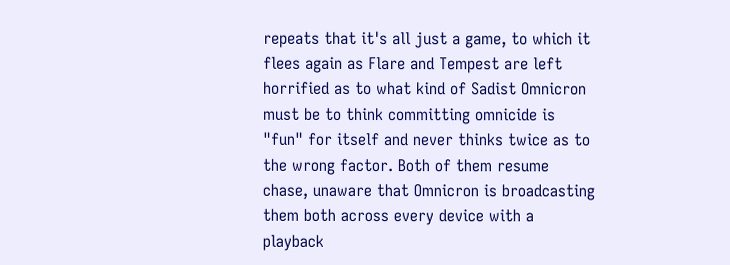repeats that it's all just a game, to which it flees again as Flare and Tempest are left horrified as to what kind of Sadist Omnicron must be to think committing omnicide is "fun" for itself and never thinks twice as to the wrong factor. Both of them resume chase, unaware that Omnicron is broadcasting them both across every device with a playback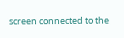screen connected to the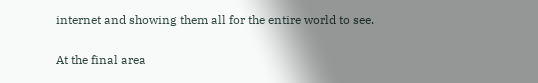internet and showing them all for the entire world to see.

At the final area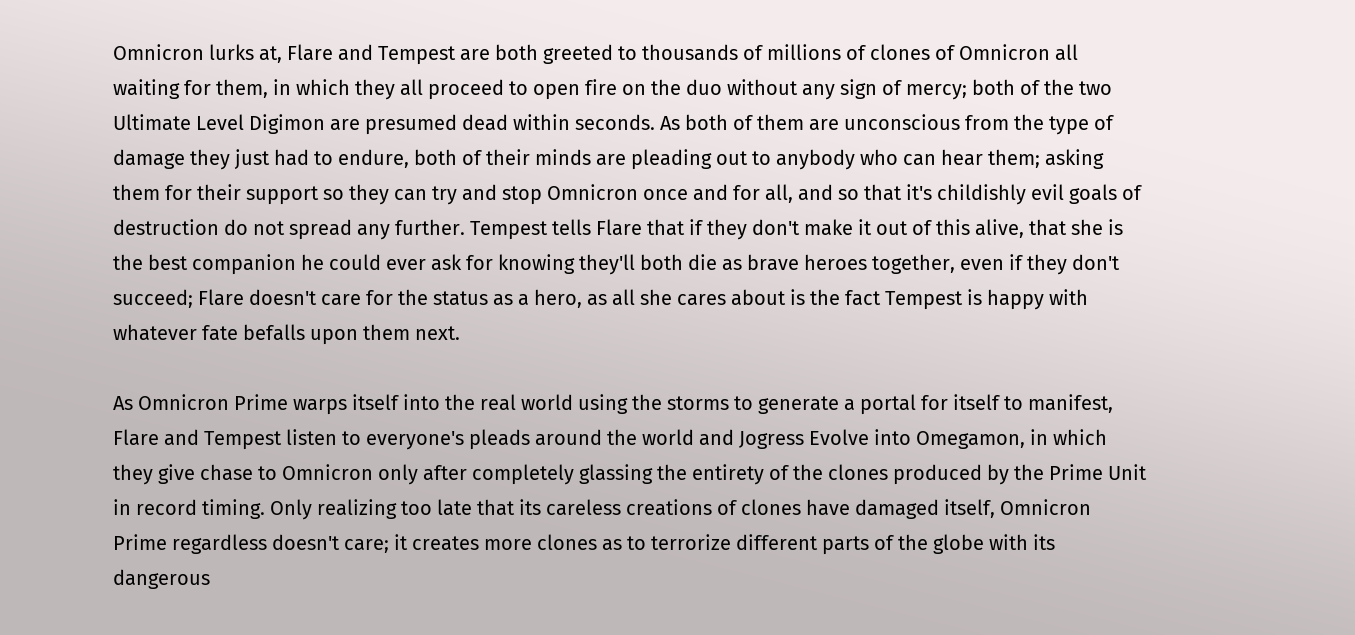Omnicron lurks at, Flare and Tempest are both greeted to thousands of millions of clones of Omnicron all waiting for them, in which they all proceed to open fire on the duo without any sign of mercy; both of the two Ultimate Level Digimon are presumed dead within seconds. As both of them are unconscious from the type of damage they just had to endure, both of their minds are pleading out to anybody who can hear them; asking them for their support so they can try and stop Omnicron once and for all, and so that it's childishly evil goals of destruction do not spread any further. Tempest tells Flare that if they don't make it out of this alive, that she is the best companion he could ever ask for knowing they'll both die as brave heroes together, even if they don't succeed; Flare doesn't care for the status as a hero, as all she cares about is the fact Tempest is happy with whatever fate befalls upon them next.

As Omnicron Prime warps itself into the real world using the storms to generate a portal for itself to manifest, Flare and Tempest listen to everyone's pleads around the world and Jogress Evolve into Omegamon, in which they give chase to Omnicron only after completely glassing the entirety of the clones produced by the Prime Unit in record timing. Only realizing too late that its careless creations of clones have damaged itself, Omnicron Prime regardless doesn't care; it creates more clones as to terrorize different parts of the globe with its dangerous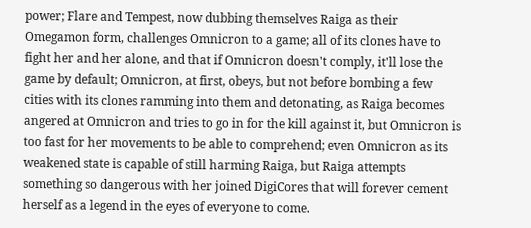power; Flare and Tempest, now dubbing themselves Raiga as their Omegamon form, challenges Omnicron to a game; all of its clones have to fight her and her alone, and that if Omnicron doesn't comply, it'll lose the game by default; Omnicron, at first, obeys, but not before bombing a few cities with its clones ramming into them and detonating, as Raiga becomes angered at Omnicron and tries to go in for the kill against it, but Omnicron is too fast for her movements to be able to comprehend; even Omnicron as its weakened state is capable of still harming Raiga, but Raiga attempts something so dangerous with her joined DigiCores that will forever cement herself as a legend in the eyes of everyone to come.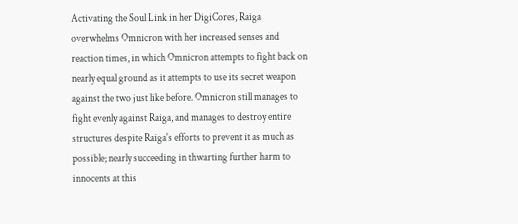Activating the Soul Link in her DigiCores, Raiga overwhelms Omnicron with her increased senses and reaction times, in which Omnicron attempts to fight back on nearly equal ground as it attempts to use its secret weapon against the two just like before. Omnicron still manages to fight evenly against Raiga, and manages to destroy entire structures despite Raiga's efforts to prevent it as much as possible; nearly succeeding in thwarting further harm to innocents at this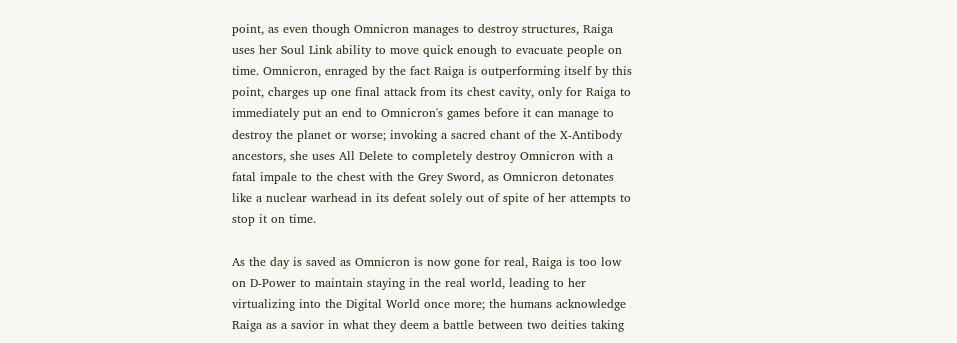point, as even though Omnicron manages to destroy structures, Raiga uses her Soul Link ability to move quick enough to evacuate people on time. Omnicron, enraged by the fact Raiga is outperforming itself by this point, charges up one final attack from its chest cavity, only for Raiga to immediately put an end to Omnicron's games before it can manage to destroy the planet or worse; invoking a sacred chant of the X-Antibody ancestors, she uses All Delete to completely destroy Omnicron with a fatal impale to the chest with the Grey Sword, as Omnicron detonates like a nuclear warhead in its defeat solely out of spite of her attempts to stop it on time.

As the day is saved as Omnicron is now gone for real, Raiga is too low on D-Power to maintain staying in the real world, leading to her virtualizing into the Digital World once more; the humans acknowledge Raiga as a savior in what they deem a battle between two deities taking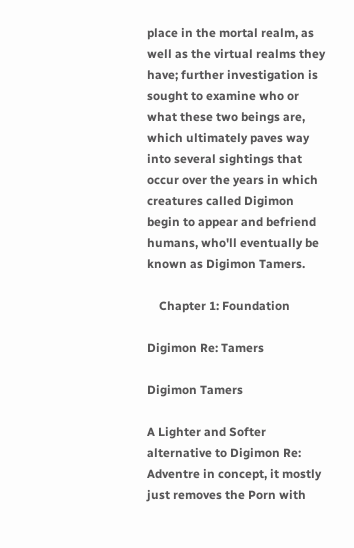place in the mortal realm, as well as the virtual realms they have; further investigation is sought to examine who or what these two beings are, which ultimately paves way into several sightings that occur over the years in which creatures called Digimon begin to appear and befriend humans, who'll eventually be known as Digimon Tamers.

    Chapter 1: Foundation

Digimon Re: Tamers

Digimon Tamers

A Lighter and Softer alternative to Digimon Re: Adventre in concept, it mostly just removes the Porn with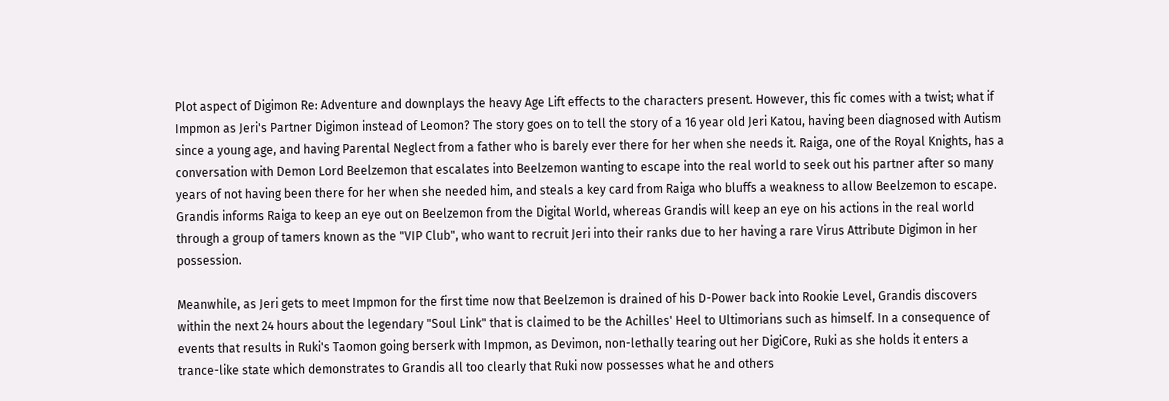Plot aspect of Digimon Re: Adventure and downplays the heavy Age Lift effects to the characters present. However, this fic comes with a twist; what if Impmon as Jeri's Partner Digimon instead of Leomon? The story goes on to tell the story of a 16 year old Jeri Katou, having been diagnosed with Autism since a young age, and having Parental Neglect from a father who is barely ever there for her when she needs it. Raiga, one of the Royal Knights, has a conversation with Demon Lord Beelzemon that escalates into Beelzemon wanting to escape into the real world to seek out his partner after so many years of not having been there for her when she needed him, and steals a key card from Raiga who bluffs a weakness to allow Beelzemon to escape. Grandis informs Raiga to keep an eye out on Beelzemon from the Digital World, whereas Grandis will keep an eye on his actions in the real world through a group of tamers known as the "VIP Club", who want to recruit Jeri into their ranks due to her having a rare Virus Attribute Digimon in her possession.

Meanwhile, as Jeri gets to meet Impmon for the first time now that Beelzemon is drained of his D-Power back into Rookie Level, Grandis discovers within the next 24 hours about the legendary "Soul Link" that is claimed to be the Achilles' Heel to Ultimorians such as himself. In a consequence of events that results in Ruki's Taomon going berserk with Impmon, as Devimon, non-lethally tearing out her DigiCore, Ruki as she holds it enters a trance-like state which demonstrates to Grandis all too clearly that Ruki now possesses what he and others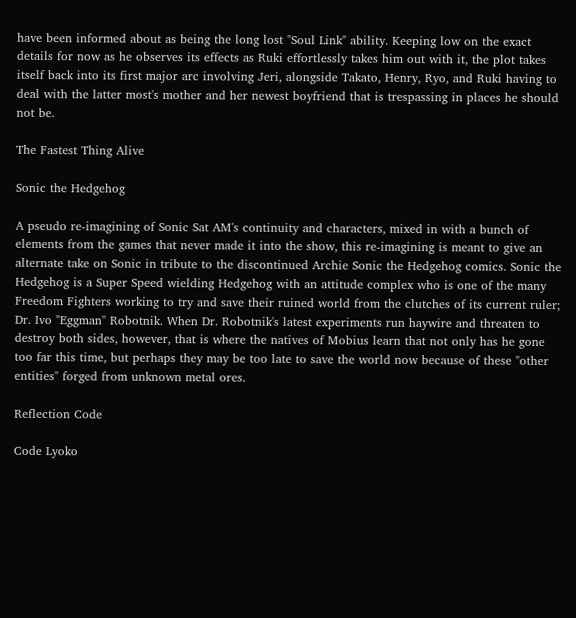have been informed about as being the long lost "Soul Link" ability. Keeping low on the exact details for now as he observes its effects as Ruki effortlessly takes him out with it, the plot takes itself back into its first major arc involving Jeri, alongside Takato, Henry, Ryo, and Ruki having to deal with the latter most's mother and her newest boyfriend that is trespassing in places he should not be.

The Fastest Thing Alive

Sonic the Hedgehog

A pseudo re-imagining of Sonic Sat AM's continuity and characters, mixed in with a bunch of elements from the games that never made it into the show, this re-imagining is meant to give an alternate take on Sonic in tribute to the discontinued Archie Sonic the Hedgehog comics. Sonic the Hedgehog is a Super Speed wielding Hedgehog with an attitude complex who is one of the many Freedom Fighters working to try and save their ruined world from the clutches of its current ruler; Dr. Ivo "Eggman" Robotnik. When Dr. Robotnik's latest experiments run haywire and threaten to destroy both sides, however, that is where the natives of Mobius learn that not only has he gone too far this time, but perhaps they may be too late to save the world now because of these "other entities" forged from unknown metal ores.

Reflection Code

Code Lyoko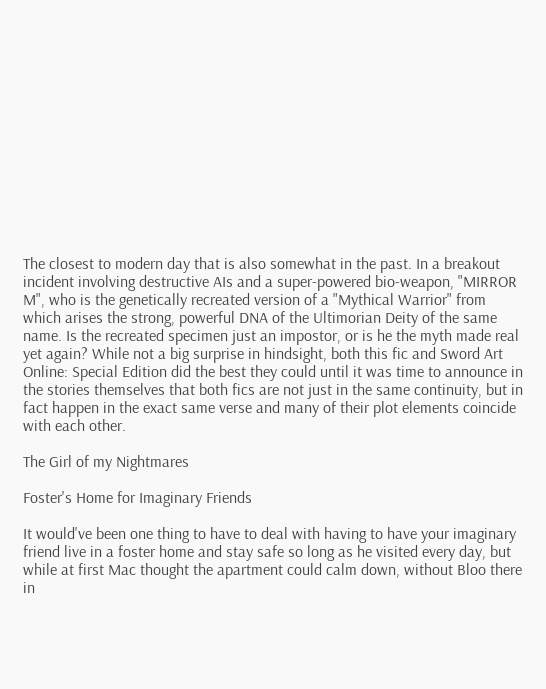The closest to modern day that is also somewhat in the past. In a breakout incident involving destructive AIs and a super-powered bio-weapon, "MIRROR M", who is the genetically recreated version of a "Mythical Warrior" from which arises the strong, powerful DNA of the Ultimorian Deity of the same name. Is the recreated specimen just an impostor, or is he the myth made real yet again? While not a big surprise in hindsight, both this fic and Sword Art Online: Special Edition did the best they could until it was time to announce in the stories themselves that both fics are not just in the same continuity, but in fact happen in the exact same verse and many of their plot elements coincide with each other.

The Girl of my Nightmares

Foster's Home for Imaginary Friends

It would've been one thing to have to deal with having to have your imaginary friend live in a foster home and stay safe so long as he visited every day, but while at first Mac thought the apartment could calm down, without Bloo there in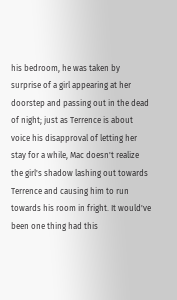his bedroom, he was taken by surprise of a girl appearing at her doorstep and passing out in the dead of night; just as Terrence is about voice his disapproval of letting her stay for a while, Mac doesn't realize the girl's shadow lashing out towards Terrence and causing him to run towards his room in fright. It would've been one thing had this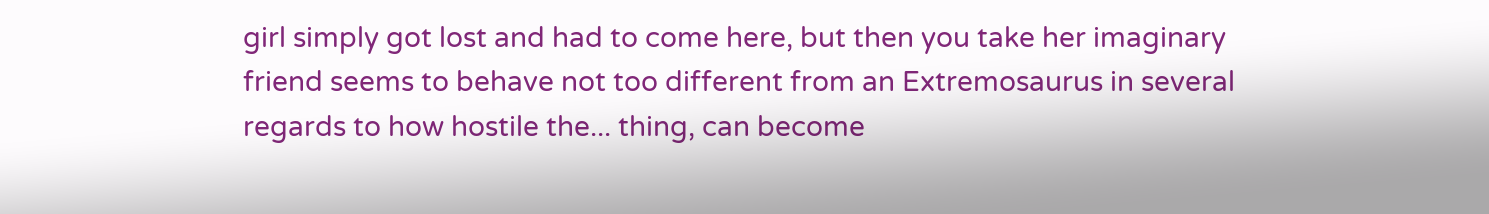girl simply got lost and had to come here, but then you take her imaginary friend seems to behave not too different from an Extremosaurus in several regards to how hostile the... thing, can become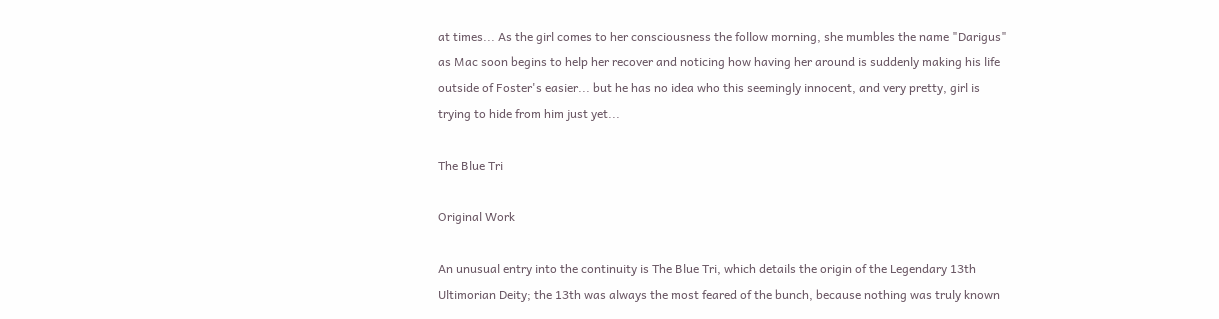at times... As the girl comes to her consciousness the follow morning, she mumbles the name "Darigus" as Mac soon begins to help her recover and noticing how having her around is suddenly making his life outside of Foster's easier... but he has no idea who this seemingly innocent, and very pretty, girl is trying to hide from him just yet...

The Blue Tri

Original Work

An unusual entry into the continuity is The Blue Tri, which details the origin of the Legendary 13th Ultimorian Deity; the 13th was always the most feared of the bunch, because nothing was truly known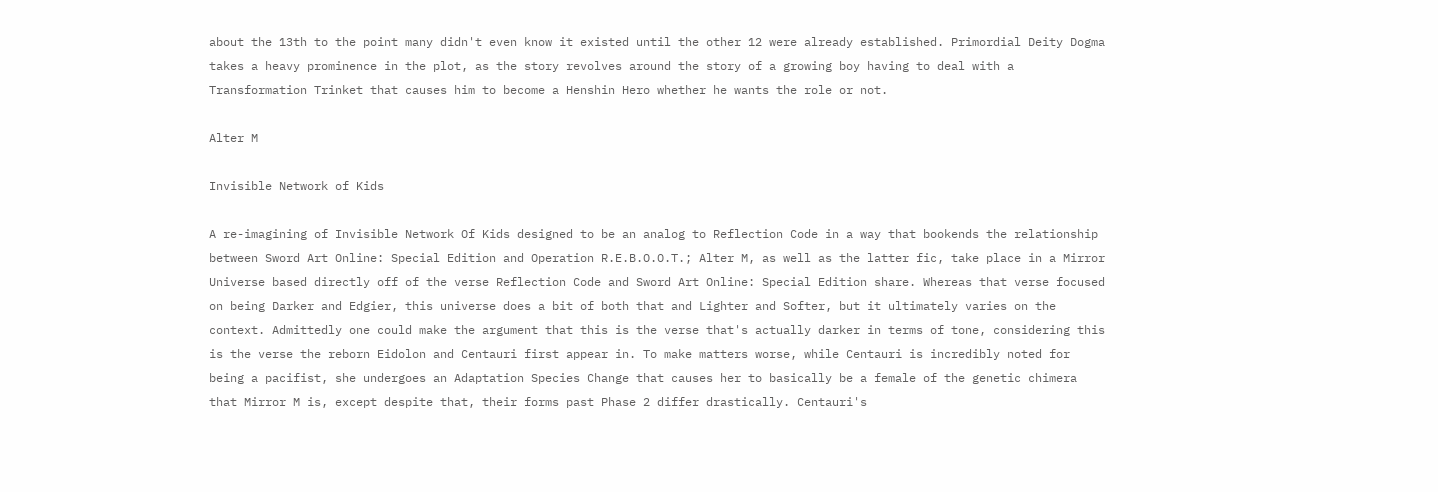about the 13th to the point many didn't even know it existed until the other 12 were already established. Primordial Deity Dogma takes a heavy prominence in the plot, as the story revolves around the story of a growing boy having to deal with a Transformation Trinket that causes him to become a Henshin Hero whether he wants the role or not.

Alter M

Invisible Network of Kids

A re-imagining of Invisible Network Of Kids designed to be an analog to Reflection Code in a way that bookends the relationship between Sword Art Online: Special Edition and Operation R.E.B.O.O.T.; Alter M, as well as the latter fic, take place in a Mirror Universe based directly off of the verse Reflection Code and Sword Art Online: Special Edition share. Whereas that verse focused on being Darker and Edgier, this universe does a bit of both that and Lighter and Softer, but it ultimately varies on the context. Admittedly one could make the argument that this is the verse that's actually darker in terms of tone, considering this is the verse the reborn Eidolon and Centauri first appear in. To make matters worse, while Centauri is incredibly noted for being a pacifist, she undergoes an Adaptation Species Change that causes her to basically be a female of the genetic chimera that Mirror M is, except despite that, their forms past Phase 2 differ drastically. Centauri's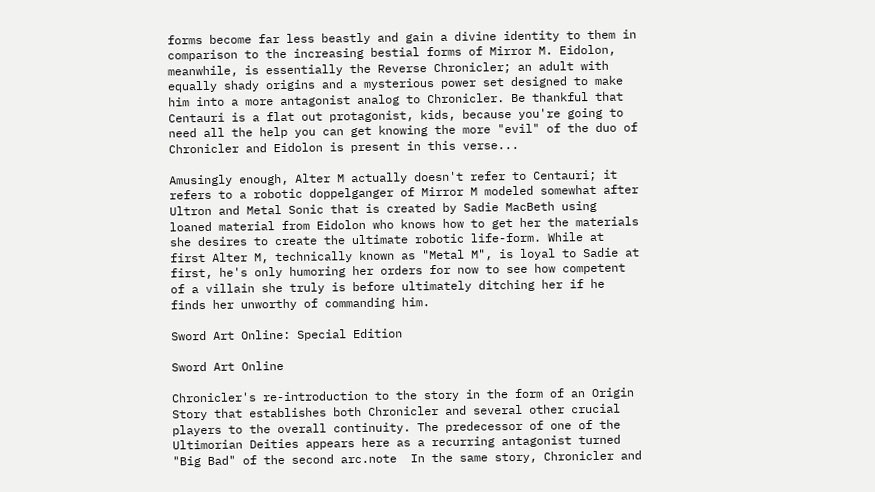forms become far less beastly and gain a divine identity to them in comparison to the increasing bestial forms of Mirror M. Eidolon, meanwhile, is essentially the Reverse Chronicler; an adult with equally shady origins and a mysterious power set designed to make him into a more antagonist analog to Chronicler. Be thankful that Centauri is a flat out protagonist, kids, because you're going to need all the help you can get knowing the more "evil" of the duo of Chronicler and Eidolon is present in this verse...

Amusingly enough, Alter M actually doesn't refer to Centauri; it refers to a robotic doppelganger of Mirror M modeled somewhat after Ultron and Metal Sonic that is created by Sadie MacBeth using loaned material from Eidolon who knows how to get her the materials she desires to create the ultimate robotic life-form. While at first Alter M, technically known as "Metal M", is loyal to Sadie at first, he's only humoring her orders for now to see how competent of a villain she truly is before ultimately ditching her if he finds her unworthy of commanding him.

Sword Art Online: Special Edition

Sword Art Online

Chronicler's re-introduction to the story in the form of an Origin Story that establishes both Chronicler and several other crucial players to the overall continuity. The predecessor of one of the Ultimorian Deities appears here as a recurring antagonist turned "Big Bad" of the second arc.note  In the same story, Chronicler and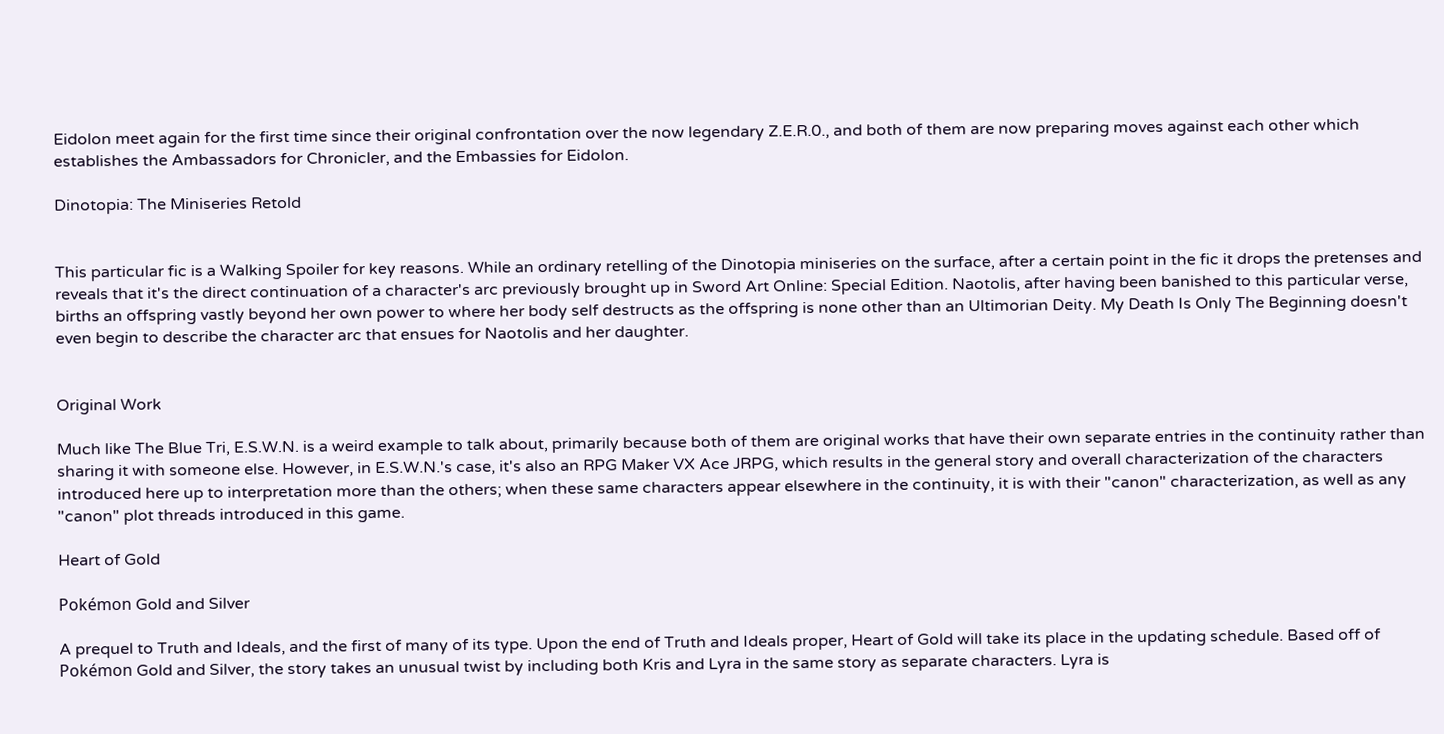Eidolon meet again for the first time since their original confrontation over the now legendary Z.E.R.0., and both of them are now preparing moves against each other which establishes the Ambassadors for Chronicler, and the Embassies for Eidolon.

Dinotopia: The Miniseries Retold


This particular fic is a Walking Spoiler for key reasons. While an ordinary retelling of the Dinotopia miniseries on the surface, after a certain point in the fic it drops the pretenses and reveals that it's the direct continuation of a character's arc previously brought up in Sword Art Online: Special Edition. Naotolis, after having been banished to this particular verse, births an offspring vastly beyond her own power to where her body self destructs as the offspring is none other than an Ultimorian Deity. My Death Is Only The Beginning doesn't even begin to describe the character arc that ensues for Naotolis and her daughter.


Original Work

Much like The Blue Tri, E.S.W.N. is a weird example to talk about, primarily because both of them are original works that have their own separate entries in the continuity rather than sharing it with someone else. However, in E.S.W.N.'s case, it's also an RPG Maker VX Ace JRPG, which results in the general story and overall characterization of the characters introduced here up to interpretation more than the others; when these same characters appear elsewhere in the continuity, it is with their "canon" characterization, as well as any "canon" plot threads introduced in this game.

Heart of Gold

Pokémon Gold and Silver

A prequel to Truth and Ideals, and the first of many of its type. Upon the end of Truth and Ideals proper, Heart of Gold will take its place in the updating schedule. Based off of Pokémon Gold and Silver, the story takes an unusual twist by including both Kris and Lyra in the same story as separate characters. Lyra is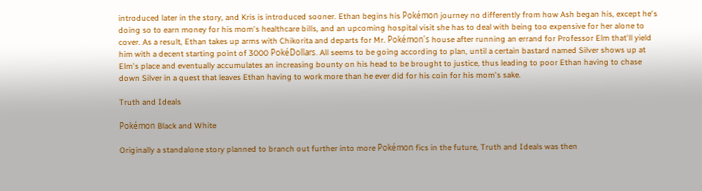introduced later in the story, and Kris is introduced sooner. Ethan begins his Pokémon journey no differently from how Ash began his, except he's doing so to earn money for his mom's healthcare bills, and an upcoming hospital visit she has to deal with being too expensive for her alone to cover. As a result, Ethan takes up arms with Chikorita and departs for Mr. Pokémon's house after running an errand for Professor Elm that'll yield him with a decent starting point of 3000 PokéDollars. All seems to be going according to plan, until a certain bastard named Silver shows up at Elm's place and eventually accumulates an increasing bounty on his head to be brought to justice, thus leading to poor Ethan having to chase down Silver in a quest that leaves Ethan having to work more than he ever did for his coin for his mom's sake.

Truth and Ideals

Pokémon Black and White

Originally a standalone story planned to branch out further into more Pokémon fics in the future, Truth and Ideals was then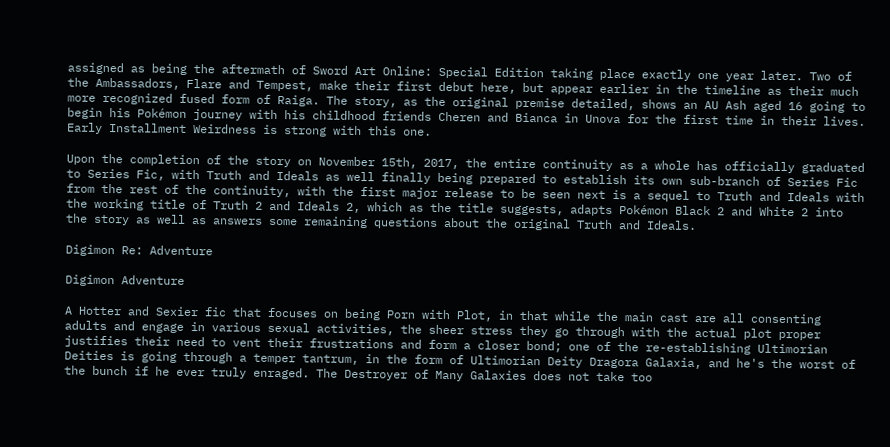assigned as being the aftermath of Sword Art Online: Special Edition taking place exactly one year later. Two of the Ambassadors, Flare and Tempest, make their first debut here, but appear earlier in the timeline as their much more recognized fused form of Raiga. The story, as the original premise detailed, shows an AU Ash aged 16 going to begin his Pokémon journey with his childhood friends Cheren and Bianca in Unova for the first time in their lives. Early Installment Weirdness is strong with this one.

Upon the completion of the story on November 15th, 2017, the entire continuity as a whole has officially graduated to Series Fic, with Truth and Ideals as well finally being prepared to establish its own sub-branch of Series Fic from the rest of the continuity, with the first major release to be seen next is a sequel to Truth and Ideals with the working title of Truth 2 and Ideals 2, which as the title suggests, adapts Pokémon Black 2 and White 2 into the story as well as answers some remaining questions about the original Truth and Ideals.

Digimon Re: Adventure

Digimon Adventure

A Hotter and Sexier fic that focuses on being Porn with Plot, in that while the main cast are all consenting adults and engage in various sexual activities, the sheer stress they go through with the actual plot proper justifies their need to vent their frustrations and form a closer bond; one of the re-establishing Ultimorian Deities is going through a temper tantrum, in the form of Ultimorian Deity Dragora Galaxia, and he's the worst of the bunch if he ever truly enraged. The Destroyer of Many Galaxies does not take too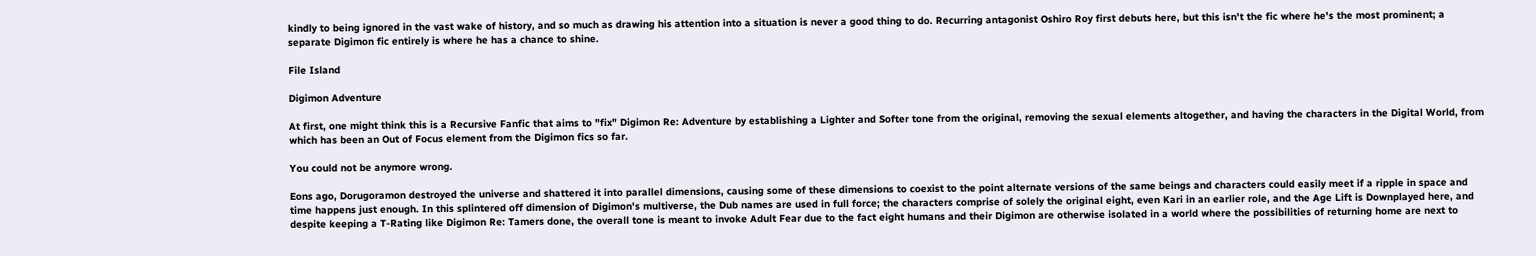kindly to being ignored in the vast wake of history, and so much as drawing his attention into a situation is never a good thing to do. Recurring antagonist Oshiro Roy first debuts here, but this isn't the fic where he's the most prominent; a separate Digimon fic entirely is where he has a chance to shine.

File Island

Digimon Adventure

At first, one might think this is a Recursive Fanfic that aims to "fix" Digimon Re: Adventure by establishing a Lighter and Softer tone from the original, removing the sexual elements altogether, and having the characters in the Digital World, from which has been an Out of Focus element from the Digimon fics so far.

You could not be anymore wrong.

Eons ago, Dorugoramon destroyed the universe and shattered it into parallel dimensions, causing some of these dimensions to coexist to the point alternate versions of the same beings and characters could easily meet if a ripple in space and time happens just enough. In this splintered off dimension of Digimon's multiverse, the Dub names are used in full force; the characters comprise of solely the original eight, even Kari in an earlier role, and the Age Lift is Downplayed here, and despite keeping a T-Rating like Digimon Re: Tamers done, the overall tone is meant to invoke Adult Fear due to the fact eight humans and their Digimon are otherwise isolated in a world where the possibilities of returning home are next to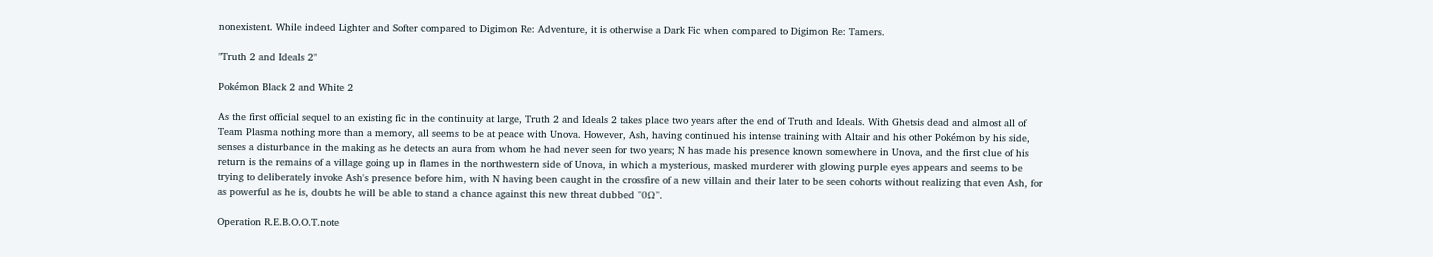nonexistent. While indeed Lighter and Softer compared to Digimon Re: Adventure, it is otherwise a Dark Fic when compared to Digimon Re: Tamers.

"Truth 2 and Ideals 2"

Pokémon Black 2 and White 2

As the first official sequel to an existing fic in the continuity at large, Truth 2 and Ideals 2 takes place two years after the end of Truth and Ideals. With Ghetsis dead and almost all of Team Plasma nothing more than a memory, all seems to be at peace with Unova. However, Ash, having continued his intense training with Altair and his other Pokémon by his side, senses a disturbance in the making as he detects an aura from whom he had never seen for two years; N has made his presence known somewhere in Unova, and the first clue of his return is the remains of a village going up in flames in the northwestern side of Unova, in which a mysterious, masked murderer with glowing purple eyes appears and seems to be trying to deliberately invoke Ash's presence before him, with N having been caught in the crossfire of a new villain and their later to be seen cohorts without realizing that even Ash, for as powerful as he is, doubts he will be able to stand a chance against this new threat dubbed "0Ω".

Operation R.E.B.O.O.T.note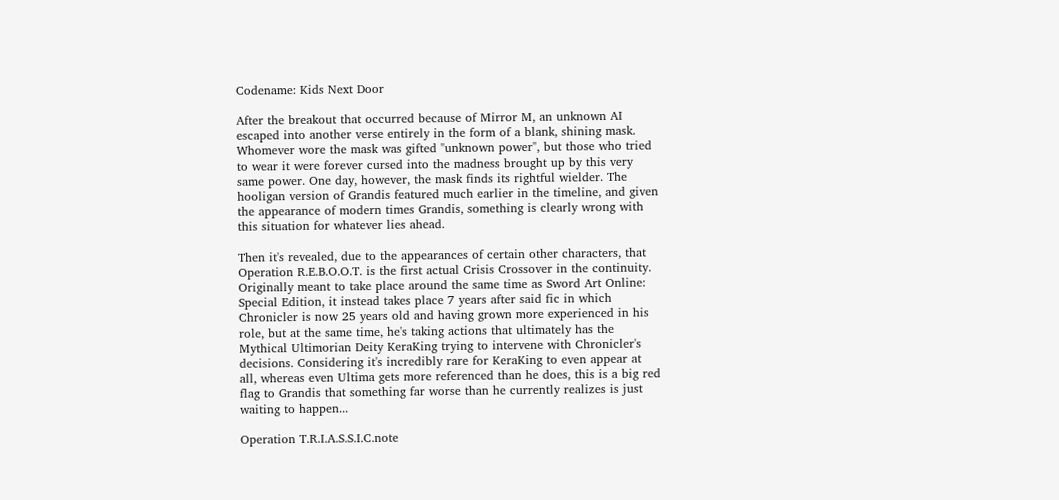Codename: Kids Next Door

After the breakout that occurred because of Mirror M, an unknown AI escaped into another verse entirely in the form of a blank, shining mask. Whomever wore the mask was gifted "unknown power", but those who tried to wear it were forever cursed into the madness brought up by this very same power. One day, however, the mask finds its rightful wielder. The hooligan version of Grandis featured much earlier in the timeline, and given the appearance of modern times Grandis, something is clearly wrong with this situation for whatever lies ahead.

Then it's revealed, due to the appearances of certain other characters, that Operation R.E.B.O.O.T. is the first actual Crisis Crossover in the continuity. Originally meant to take place around the same time as Sword Art Online: Special Edition, it instead takes place 7 years after said fic in which Chronicler is now 25 years old and having grown more experienced in his role, but at the same time, he's taking actions that ultimately has the Mythical Ultimorian Deity KeraKing trying to intervene with Chronicler's decisions. Considering it's incredibly rare for KeraKing to even appear at all, whereas even Ultima gets more referenced than he does, this is a big red flag to Grandis that something far worse than he currently realizes is just waiting to happen...

Operation T.R.I.A.S.S.I.C.note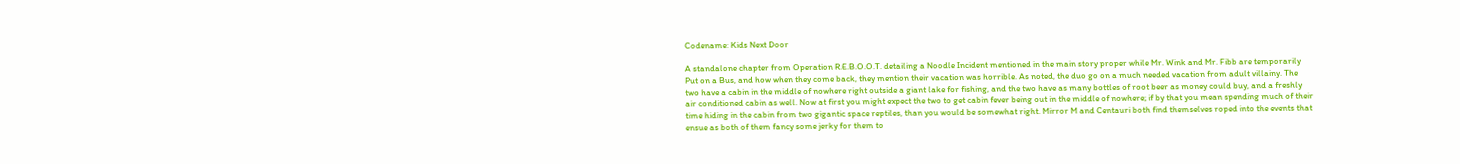Codename: Kids Next Door

A standalone chapter from Operation R.E.B.O.O.T. detailing a Noodle Incident mentioned in the main story proper while Mr. Wink and Mr. Fibb are temporarily Put on a Bus, and how when they come back, they mention their vacation was horrible. As noted, the duo go on a much needed vacation from adult villainy. The two have a cabin in the middle of nowhere right outside a giant lake for fishing, and the two have as many bottles of root beer as money could buy, and a freshly air conditioned cabin as well. Now at first you might expect the two to get cabin fever being out in the middle of nowhere; if by that you mean spending much of their time hiding in the cabin from two gigantic space reptiles, than you would be somewhat right. Mirror M and Centauri both find themselves roped into the events that ensue as both of them fancy some jerky for them to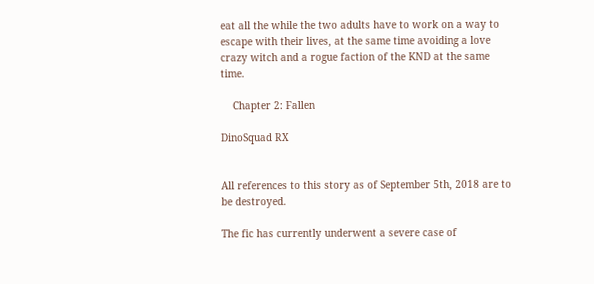eat all the while the two adults have to work on a way to escape with their lives, at the same time avoiding a love crazy witch and a rogue faction of the KND at the same time.

    Chapter 2: Fallen

DinoSquad RX


All references to this story as of September 5th, 2018 are to be destroyed.

The fic has currently underwent a severe case of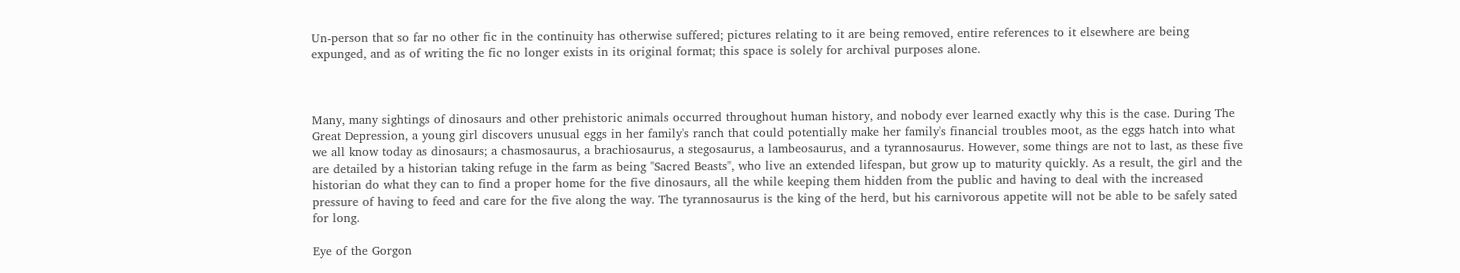Un-person that so far no other fic in the continuity has otherwise suffered; pictures relating to it are being removed, entire references to it elsewhere are being expunged, and as of writing the fic no longer exists in its original format; this space is solely for archival purposes alone.



Many, many sightings of dinosaurs and other prehistoric animals occurred throughout human history, and nobody ever learned exactly why this is the case. During The Great Depression, a young girl discovers unusual eggs in her family's ranch that could potentially make her family's financial troubles moot, as the eggs hatch into what we all know today as dinosaurs; a chasmosaurus, a brachiosaurus, a stegosaurus, a lambeosaurus, and a tyrannosaurus. However, some things are not to last, as these five are detailed by a historian taking refuge in the farm as being "Sacred Beasts", who live an extended lifespan, but grow up to maturity quickly. As a result, the girl and the historian do what they can to find a proper home for the five dinosaurs, all the while keeping them hidden from the public and having to deal with the increased pressure of having to feed and care for the five along the way. The tyrannosaurus is the king of the herd, but his carnivorous appetite will not be able to be safely sated for long.

Eye of the Gorgon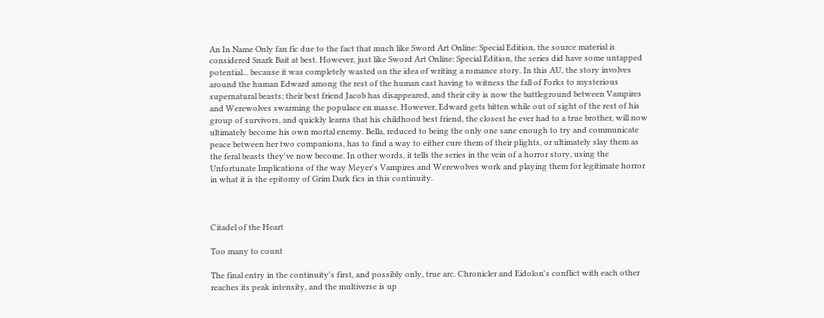An In Name Only fan fic due to the fact that much like Sword Art Online: Special Edition, the source material is considered Snark Bait at best. However, just like Sword Art Online: Special Edition, the series did have some untapped potential... because it was completely wasted on the idea of writing a romance story. In this AU, the story involves around the human Edward among the rest of the human cast having to witness the fall of Forks to mysterious supernatural beasts; their best friend Jacob has disappeared, and their city is now the battleground between Vampires and Werewolves swarming the populace en masse. However, Edward gets bitten while out of sight of the rest of his group of survivors, and quickly learns that his childhood best friend, the closest he ever had to a true brother, will now ultimately become his own mortal enemy. Bella, reduced to being the only one sane enough to try and communicate peace between her two companions, has to find a way to either cure them of their plights, or ultimately slay them as the feral beasts they've now become. In other words, it tells the series in the vein of a horror story, using the Unfortunate Implications of the way Meyer's Vampires and Werewolves work and playing them for legitimate horror in what it is the epitomy of Grim Dark fics in this continuity.



Citadel of the Heart

Too many to count

The final entry in the continuity's first, and possibly only, true arc. Chronicler and Eidolon's conflict with each other reaches its peak intensity, and the multiverse is up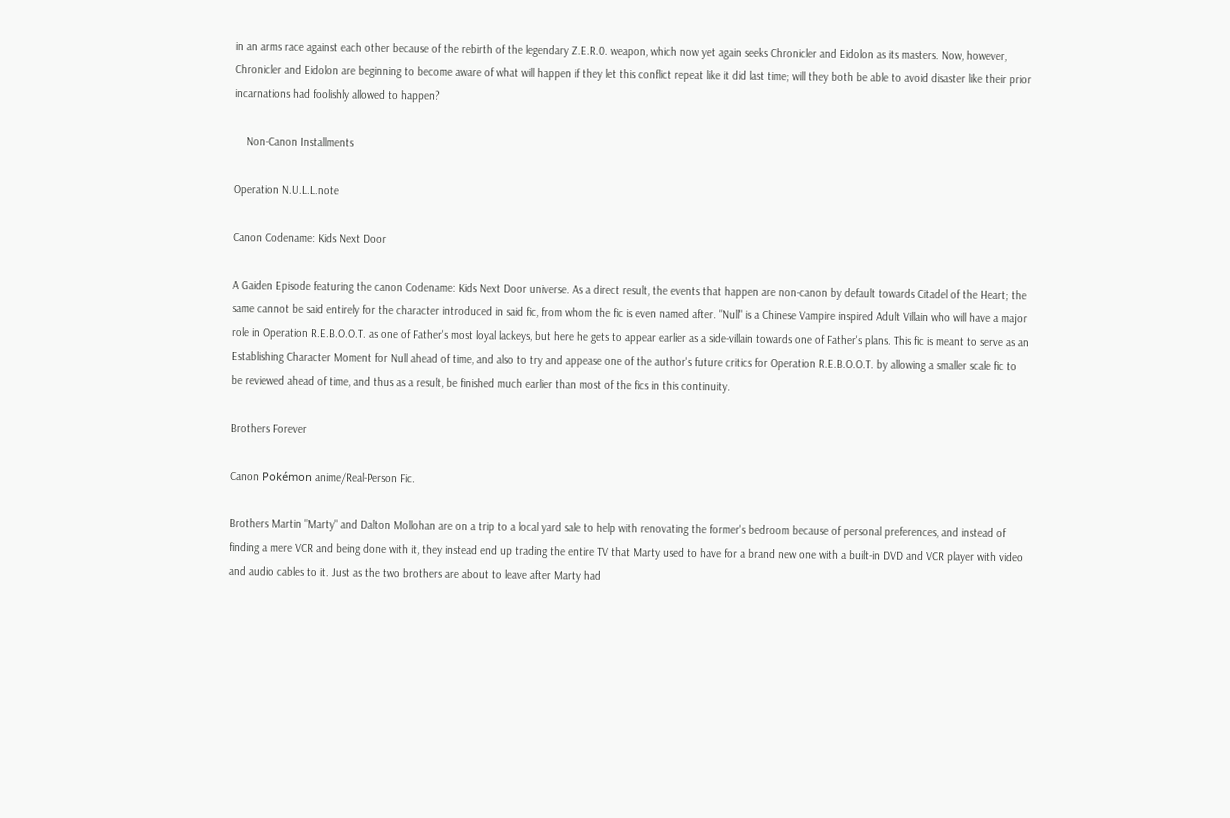in an arms race against each other because of the rebirth of the legendary Z.E.R.0. weapon, which now yet again seeks Chronicler and Eidolon as its masters. Now, however, Chronicler and Eidolon are beginning to become aware of what will happen if they let this conflict repeat like it did last time; will they both be able to avoid disaster like their prior incarnations had foolishly allowed to happen?

    Non-Canon Installments

Operation N.U.L.L.note

Canon Codename: Kids Next Door

A Gaiden Episode featuring the canon Codename: Kids Next Door universe. As a direct result, the events that happen are non-canon by default towards Citadel of the Heart; the same cannot be said entirely for the character introduced in said fic, from whom the fic is even named after. "Null" is a Chinese Vampire inspired Adult Villain who will have a major role in Operation R.E.B.O.O.T. as one of Father's most loyal lackeys, but here he gets to appear earlier as a side-villain towards one of Father's plans. This fic is meant to serve as an Establishing Character Moment for Null ahead of time, and also to try and appease one of the author's future critics for Operation R.E.B.O.O.T. by allowing a smaller scale fic to be reviewed ahead of time, and thus as a result, be finished much earlier than most of the fics in this continuity.

Brothers Forever

Canon Pokémon anime/Real-Person Fic.

Brothers Martin "Marty" and Dalton Mollohan are on a trip to a local yard sale to help with renovating the former's bedroom because of personal preferences, and instead of finding a mere VCR and being done with it, they instead end up trading the entire TV that Marty used to have for a brand new one with a built-in DVD and VCR player with video and audio cables to it. Just as the two brothers are about to leave after Marty had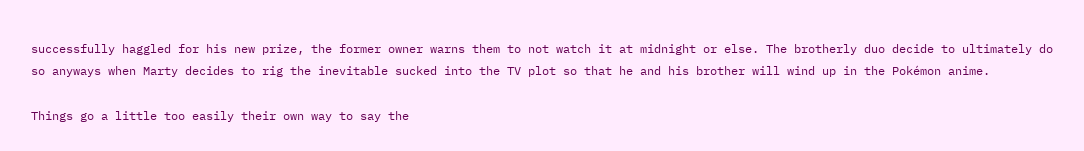successfully haggled for his new prize, the former owner warns them to not watch it at midnight or else. The brotherly duo decide to ultimately do so anyways when Marty decides to rig the inevitable sucked into the TV plot so that he and his brother will wind up in the Pokémon anime.

Things go a little too easily their own way to say the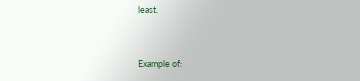least.


Example of: